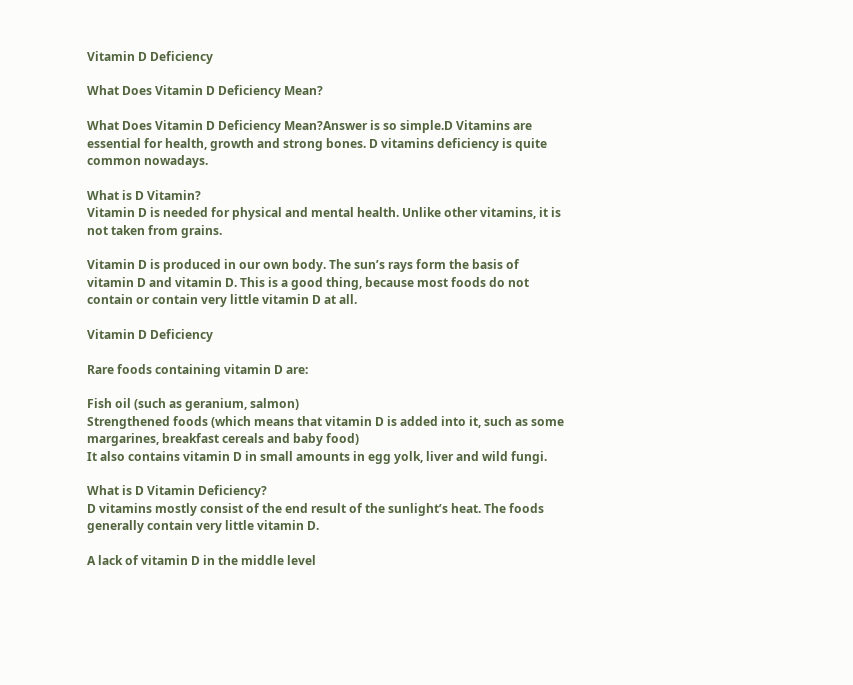Vitamin D Deficiency

What Does Vitamin D Deficiency Mean?

What Does Vitamin D Deficiency Mean?Answer is so simple.D Vitamins are essential for health, growth and strong bones. D vitamins deficiency is quite common nowadays.

What is D Vitamin?
Vitamin D is needed for physical and mental health. Unlike other vitamins, it is not taken from grains.

Vitamin D is produced in our own body. The sun’s rays form the basis of vitamin D and vitamin D. This is a good thing, because most foods do not contain or contain very little vitamin D at all.

Vitamin D Deficiency

Rare foods containing vitamin D are:

Fish oil (such as geranium, salmon)
Strengthened foods (which means that vitamin D is added into it, such as some margarines, breakfast cereals and baby food)
It also contains vitamin D in small amounts in egg yolk, liver and wild fungi.

What is D Vitamin Deficiency?
D vitamins mostly consist of the end result of the sunlight’s heat. The foods generally contain very little vitamin D.

A lack of vitamin D in the middle level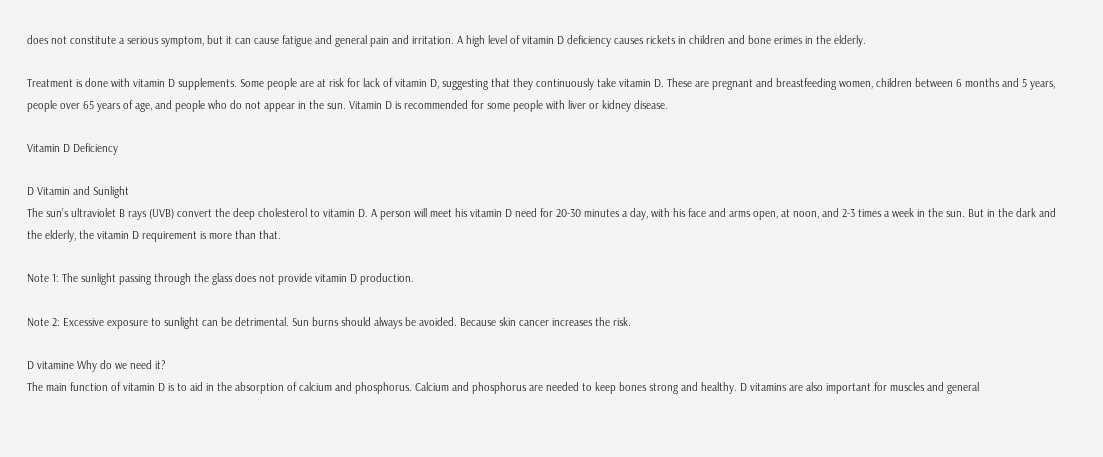does not constitute a serious symptom, but it can cause fatigue and general pain and irritation. A high level of vitamin D deficiency causes rickets in children and bone erimes in the elderly.

Treatment is done with vitamin D supplements. Some people are at risk for lack of vitamin D, suggesting that they continuously take vitamin D. These are pregnant and breastfeeding women, children between 6 months and 5 years, people over 65 years of age, and people who do not appear in the sun. Vitamin D is recommended for some people with liver or kidney disease.

Vitamin D Deficiency

D Vitamin and Sunlight
The sun’s ultraviolet B rays (UVB) convert the deep cholesterol to vitamin D. A person will meet his vitamin D need for 20-30 minutes a day, with his face and arms open, at noon, and 2-3 times a week in the sun. But in the dark and the elderly, the vitamin D requirement is more than that.

Note 1: The sunlight passing through the glass does not provide vitamin D production.

Note 2: Excessive exposure to sunlight can be detrimental. Sun burns should always be avoided. Because skin cancer increases the risk.

D vitamine Why do we need it?
The main function of vitamin D is to aid in the absorption of calcium and phosphorus. Calcium and phosphorus are needed to keep bones strong and healthy. D vitamins are also important for muscles and general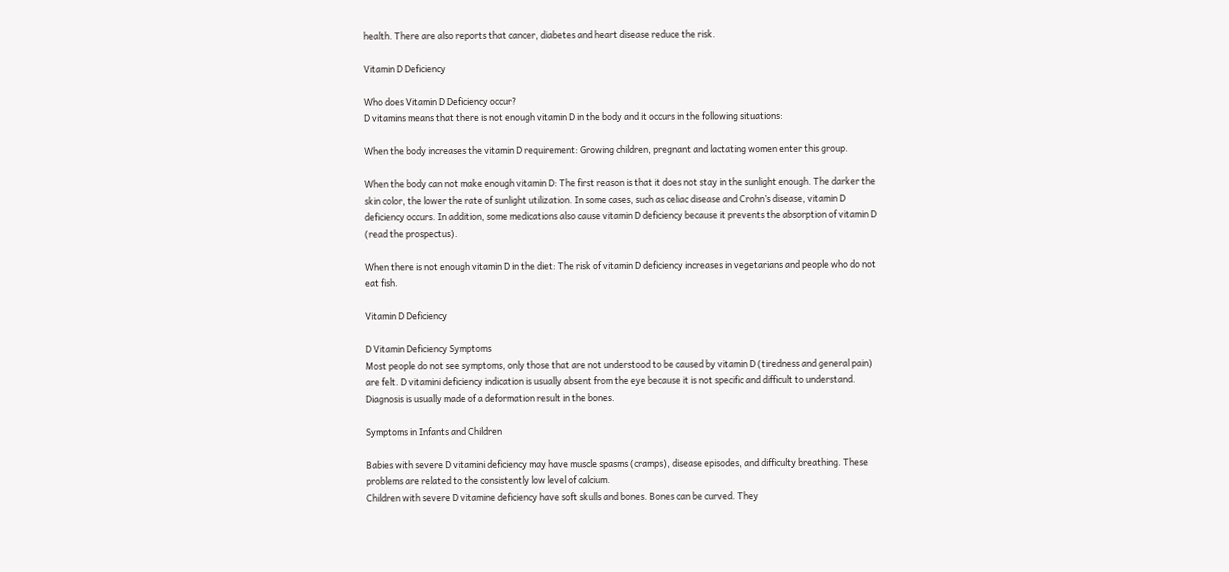health. There are also reports that cancer, diabetes and heart disease reduce the risk.

Vitamin D Deficiency

Who does Vitamin D Deficiency occur?
D vitamins means that there is not enough vitamin D in the body and it occurs in the following situations:

When the body increases the vitamin D requirement: Growing children, pregnant and lactating women enter this group.

When the body can not make enough vitamin D: The first reason is that it does not stay in the sunlight enough. The darker the skin color, the lower the rate of sunlight utilization. In some cases, such as celiac disease and Crohn’s disease, vitamin D deficiency occurs. In addition, some medications also cause vitamin D deficiency because it prevents the absorption of vitamin D (read the prospectus).

When there is not enough vitamin D in the diet: The risk of vitamin D deficiency increases in vegetarians and people who do not eat fish.

Vitamin D Deficiency

D Vitamin Deficiency Symptoms
Most people do not see symptoms, only those that are not understood to be caused by vitamin D (tiredness and general pain) are felt. D vitamini deficiency indication is usually absent from the eye because it is not specific and difficult to understand. Diagnosis is usually made of a deformation result in the bones.

Symptoms in Infants and Children

Babies with severe D vitamini deficiency may have muscle spasms (cramps), disease episodes, and difficulty breathing. These problems are related to the consistently low level of calcium.
Children with severe D vitamine deficiency have soft skulls and bones. Bones can be curved. They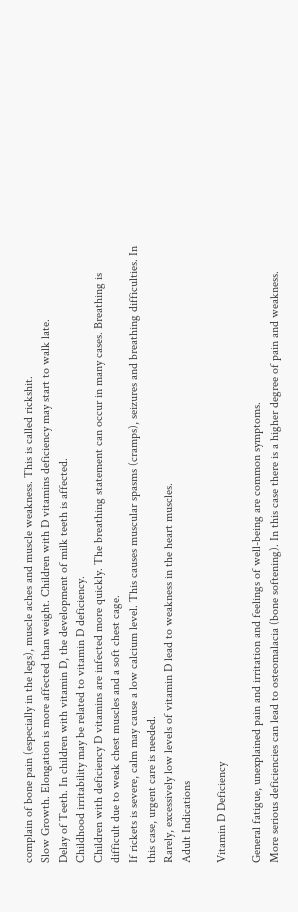complain of bone pain (especially in the legs), muscle aches and muscle weakness. This is called rickshit.
Slow Growth. Elongation is more affected than weight. Children with D vitamins deficiency may start to walk late.
Delay of Teeth. In children with vitamin D, the development of milk teeth is affected.
Childhood irritability may be related to vitamin D deficiency.
Children with deficiency D vitamins are infected more quickly. The breathing statement can occur in many cases. Breathing is difficult due to weak chest muscles and a soft chest cage.
If rickets is severe, calm may cause a low calcium level. This causes muscular spasms (cramps), seizures and breathing difficulties. In this case, urgent care is needed.
Rarely, excessively low levels of vitamin D lead to weakness in the heart muscles.
Adult Indications

Vitamin D Deficiency

General fatigue, unexplained pain and irritation and feelings of well-being are common symptoms.
More serious deficiencies can lead to osteomalacia (bone softening). In this case there is a higher degree of pain and weakness.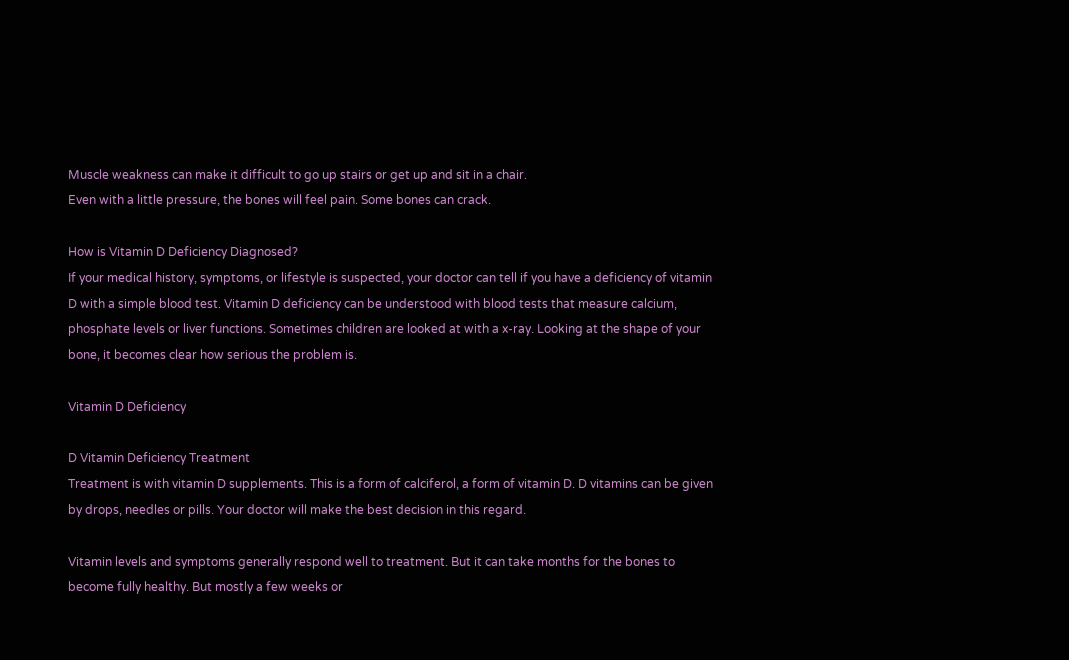Muscle weakness can make it difficult to go up stairs or get up and sit in a chair.
Even with a little pressure, the bones will feel pain. Some bones can crack.

How is Vitamin D Deficiency Diagnosed?
If your medical history, symptoms, or lifestyle is suspected, your doctor can tell if you have a deficiency of vitamin D with a simple blood test. Vitamin D deficiency can be understood with blood tests that measure calcium, phosphate levels or liver functions. Sometimes children are looked at with a x-ray. Looking at the shape of your bone, it becomes clear how serious the problem is.

Vitamin D Deficiency

D Vitamin Deficiency Treatment
Treatment is with vitamin D supplements. This is a form of calciferol, a form of vitamin D. D vitamins can be given by drops, needles or pills. Your doctor will make the best decision in this regard.

Vitamin levels and symptoms generally respond well to treatment. But it can take months for the bones to become fully healthy. But mostly a few weeks or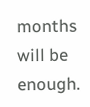months will be enough.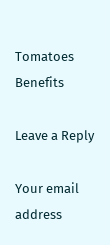Tomatoes Benefits

Leave a Reply

Your email address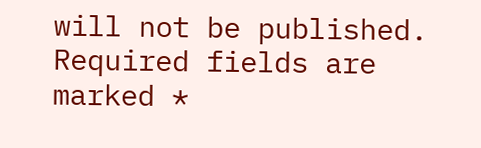will not be published. Required fields are marked *